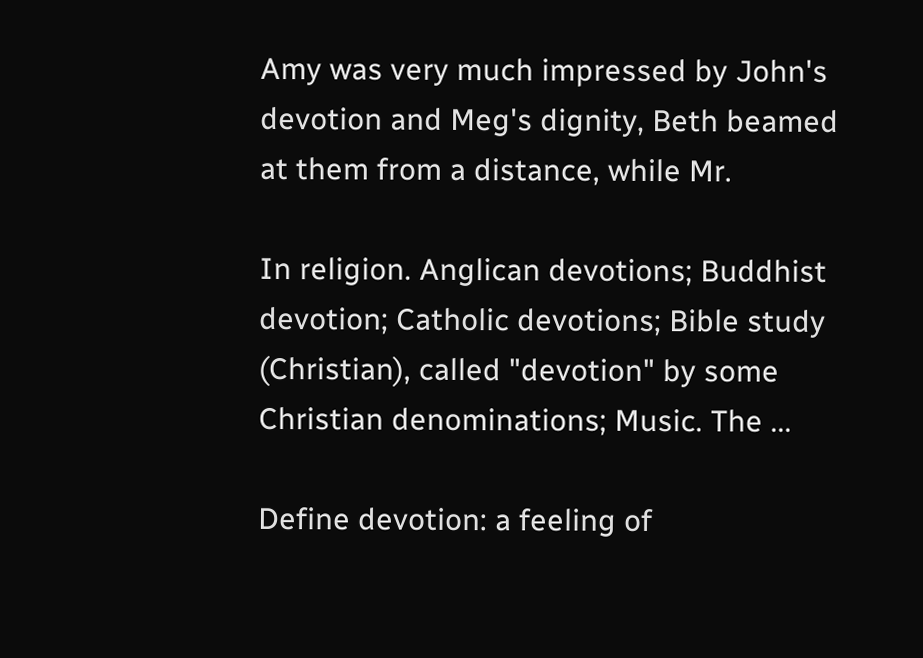Amy was very much impressed by John's devotion and Meg's dignity, Beth beamed at them from a distance, while Mr.

In religion. Anglican devotions; Buddhist devotion; Catholic devotions; Bible study (Christian), called "devotion" by some Christian denominations; Music. The ...

Define devotion: a feeling of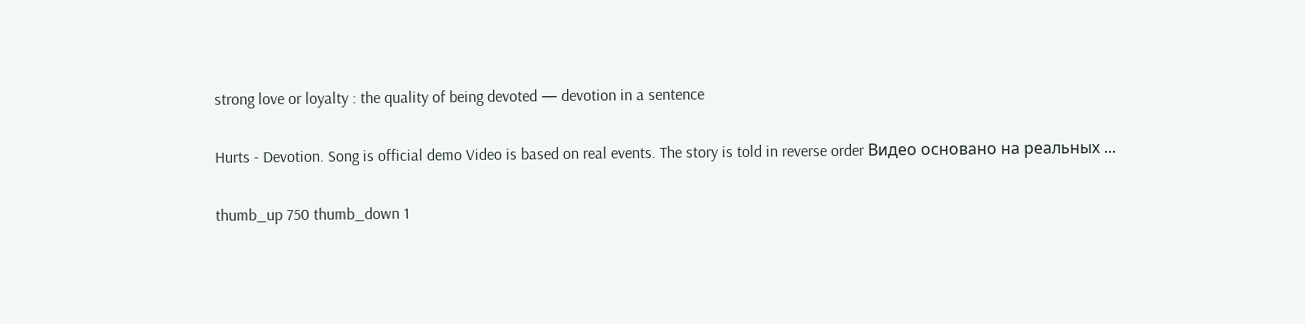strong love or loyalty : the quality of being devoted — devotion in a sentence

Hurts - Devotion. Song is official demo Video is based on real events. The story is told in reverse order Видео основано на реальных ...

thumb_up 750 thumb_down 1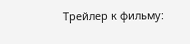Трейлер к фильму: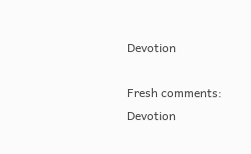Devotion

Fresh comments: Devotion